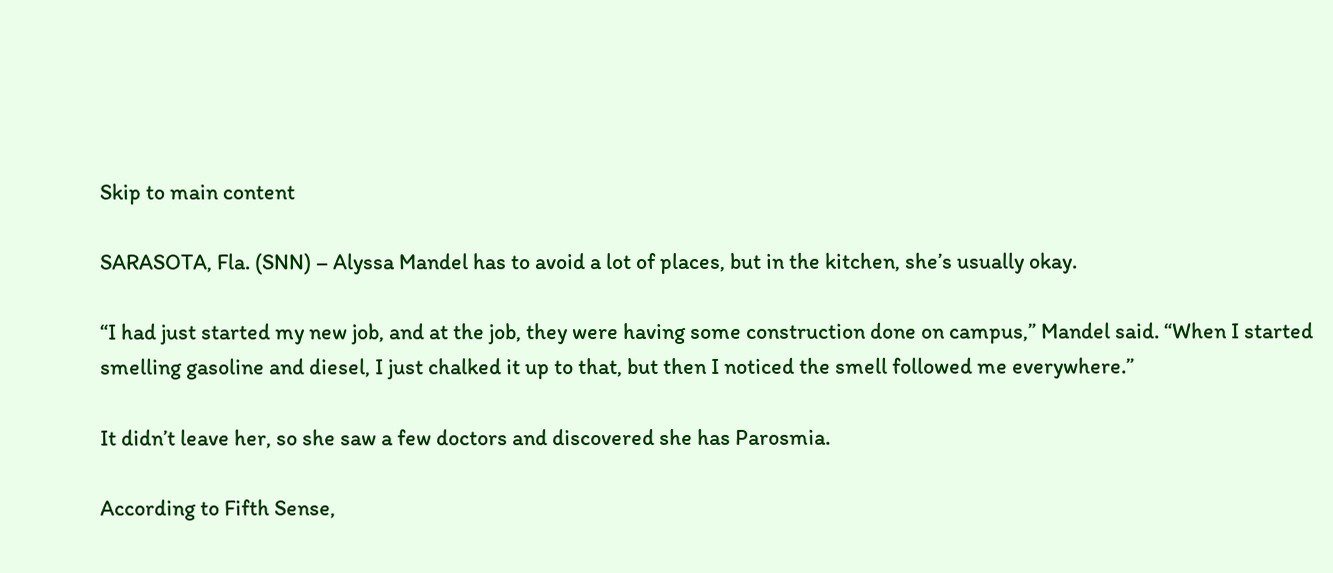Skip to main content

SARASOTA, Fla. (SNN) – Alyssa Mandel has to avoid a lot of places, but in the kitchen, she’s usually okay.

“I had just started my new job, and at the job, they were having some construction done on campus,” Mandel said. “When I started smelling gasoline and diesel, I just chalked it up to that, but then I noticed the smell followed me everywhere.”

It didn’t leave her, so she saw a few doctors and discovered she has Parosmia.

According to Fifth Sense,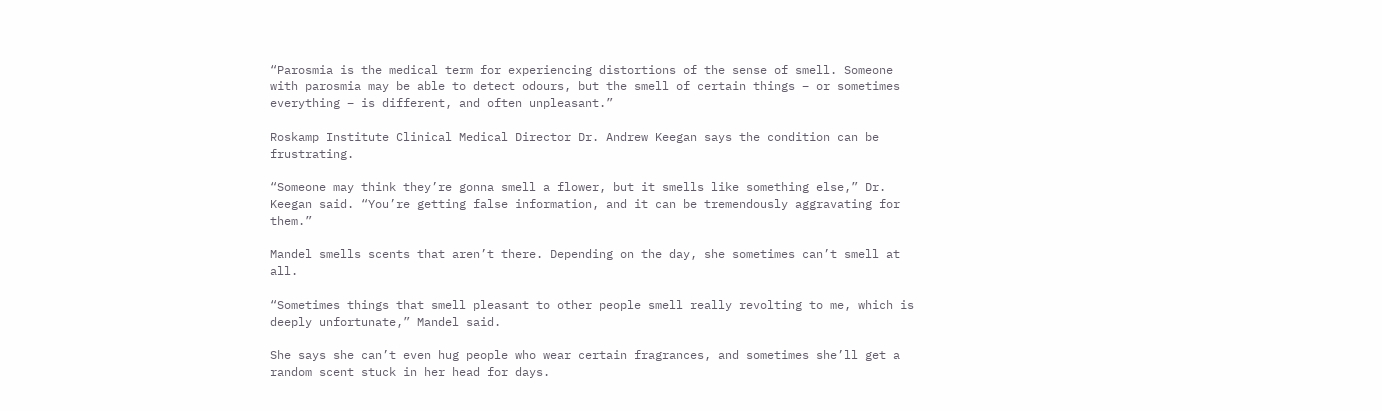“Parosmia is the medical term for experiencing distortions of the sense of smell. Someone with parosmia may be able to detect odours, but the smell of certain things – or sometimes everything – is different, and often unpleasant.”

Roskamp Institute Clinical Medical Director Dr. Andrew Keegan says the condition can be frustrating.

“Someone may think they’re gonna smell a flower, but it smells like something else,” Dr. Keegan said. “You’re getting false information, and it can be tremendously aggravating for them.”

Mandel smells scents that aren’t there. Depending on the day, she sometimes can’t smell at all.

“Sometimes things that smell pleasant to other people smell really revolting to me, which is deeply unfortunate,” Mandel said.

She says she can’t even hug people who wear certain fragrances, and sometimes she’ll get a random scent stuck in her head for days.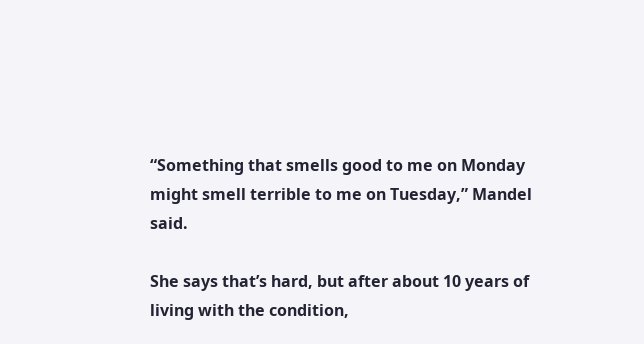“Something that smells good to me on Monday might smell terrible to me on Tuesday,” Mandel said.

She says that’s hard, but after about 10 years of living with the condition,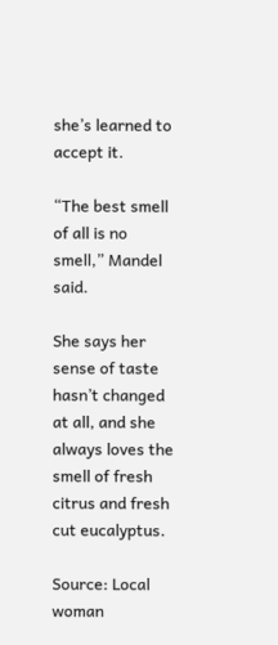she’s learned to accept it.

“The best smell of all is no smell,” Mandel said.

She says her sense of taste hasn’t changed at all, and she always loves the smell of fresh citrus and fresh cut eucalyptus.

Source: Local woman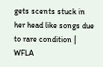gets scents stuck in her head like songs due to rare condition | WFLA